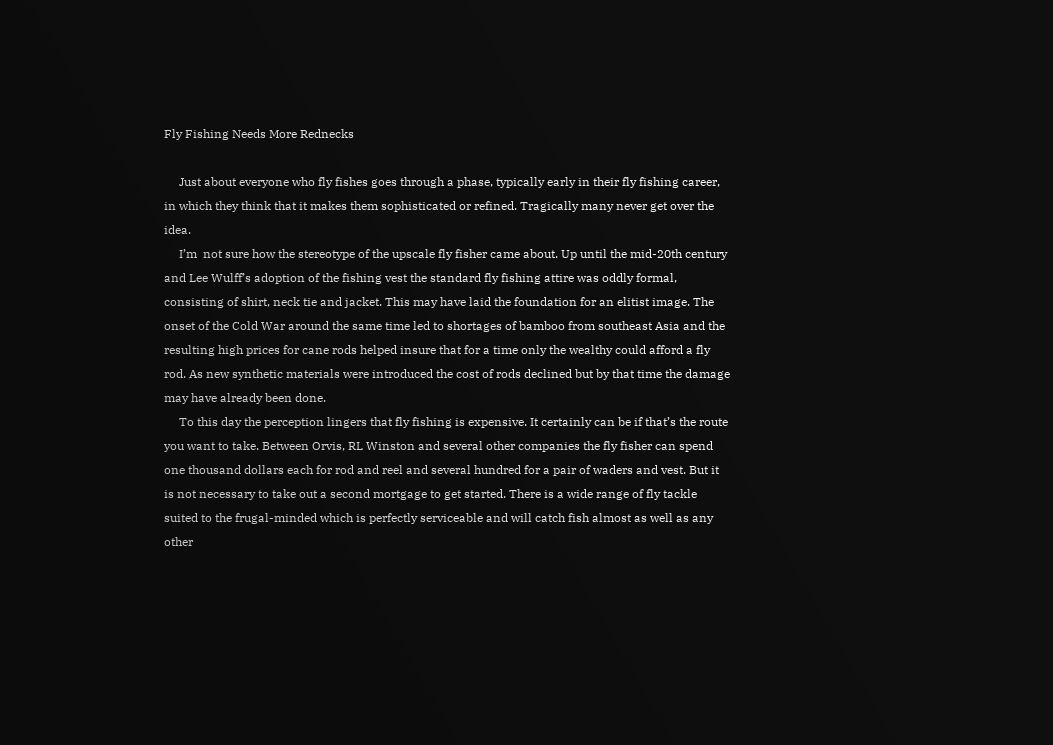Fly Fishing Needs More Rednecks

     Just about everyone who fly fishes goes through a phase, typically early in their fly fishing career, in which they think that it makes them sophisticated or refined. Tragically many never get over the idea.
     I’m  not sure how the stereotype of the upscale fly fisher came about. Up until the mid-20th century and Lee Wulff’s adoption of the fishing vest the standard fly fishing attire was oddly formal, consisting of shirt, neck tie and jacket. This may have laid the foundation for an elitist image. The onset of the Cold War around the same time led to shortages of bamboo from southeast Asia and the resulting high prices for cane rods helped insure that for a time only the wealthy could afford a fly rod. As new synthetic materials were introduced the cost of rods declined but by that time the damage may have already been done.
     To this day the perception lingers that fly fishing is expensive. It certainly can be if that’s the route you want to take. Between Orvis, RL Winston and several other companies the fly fisher can spend one thousand dollars each for rod and reel and several hundred for a pair of waders and vest. But it is not necessary to take out a second mortgage to get started. There is a wide range of fly tackle suited to the frugal-minded which is perfectly serviceable and will catch fish almost as well as any other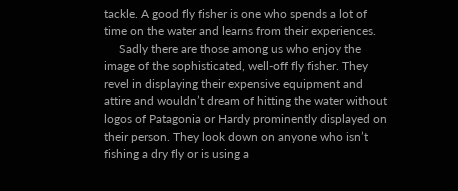tackle. A good fly fisher is one who spends a lot of time on the water and learns from their experiences.
     Sadly there are those among us who enjoy the image of the sophisticated, well-off fly fisher. They revel in displaying their expensive equipment and attire and wouldn’t dream of hitting the water without logos of Patagonia or Hardy prominently displayed on their person. They look down on anyone who isn’t fishing a dry fly or is using a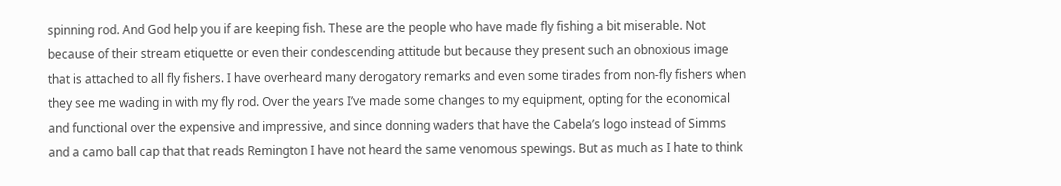spinning rod. And God help you if are keeping fish. These are the people who have made fly fishing a bit miserable. Not because of their stream etiquette or even their condescending attitude but because they present such an obnoxious image that is attached to all fly fishers. I have overheard many derogatory remarks and even some tirades from non-fly fishers when they see me wading in with my fly rod. Over the years I’ve made some changes to my equipment, opting for the economical and functional over the expensive and impressive, and since donning waders that have the Cabela’s logo instead of Simms and a camo ball cap that that reads Remington I have not heard the same venomous spewings. But as much as I hate to think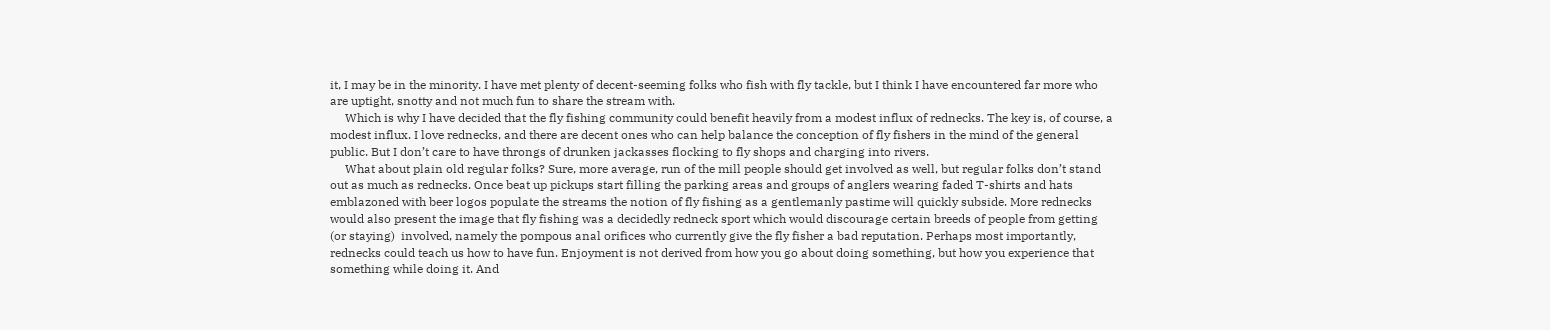it, I may be in the minority. I have met plenty of decent-seeming folks who fish with fly tackle, but I think I have encountered far more who are uptight, snotty and not much fun to share the stream with.
     Which is why I have decided that the fly fishing community could benefit heavily from a modest influx of rednecks. The key is, of course, a modest influx. I love rednecks, and there are decent ones who can help balance the conception of fly fishers in the mind of the general public. But I don’t care to have throngs of drunken jackasses flocking to fly shops and charging into rivers.
     What about plain old regular folks? Sure, more average, run of the mill people should get involved as well, but regular folks don’t stand out as much as rednecks. Once beat up pickups start filling the parking areas and groups of anglers wearing faded T-shirts and hats emblazoned with beer logos populate the streams the notion of fly fishing as a gentlemanly pastime will quickly subside. More rednecks would also present the image that fly fishing was a decidedly redneck sport which would discourage certain breeds of people from getting (or staying)  involved, namely the pompous anal orifices who currently give the fly fisher a bad reputation. Perhaps most importantly, rednecks could teach us how to have fun. Enjoyment is not derived from how you go about doing something, but how you experience that something while doing it. And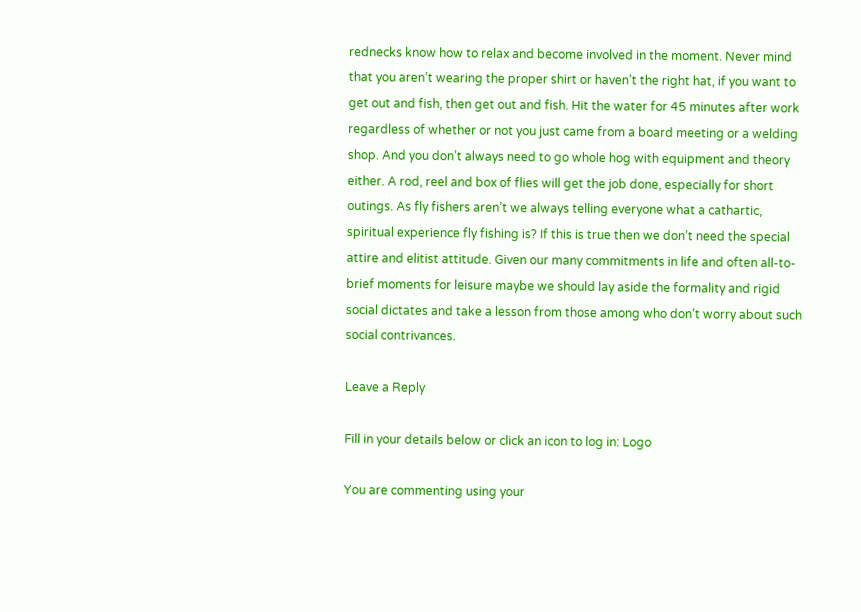rednecks know how to relax and become involved in the moment. Never mind that you aren’t wearing the proper shirt or haven’t the right hat, if you want to get out and fish, then get out and fish. Hit the water for 45 minutes after work regardless of whether or not you just came from a board meeting or a welding shop. And you don’t always need to go whole hog with equipment and theory either. A rod, reel and box of flies will get the job done, especially for short outings. As fly fishers aren’t we always telling everyone what a cathartic, spiritual experience fly fishing is? If this is true then we don’t need the special attire and elitist attitude. Given our many commitments in life and often all-to-brief moments for leisure maybe we should lay aside the formality and rigid social dictates and take a lesson from those among who don’t worry about such social contrivances.

Leave a Reply

Fill in your details below or click an icon to log in: Logo

You are commenting using your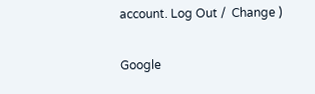account. Log Out /  Change )

Google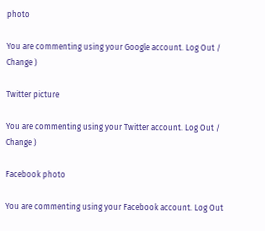photo

You are commenting using your Google account. Log Out /  Change )

Twitter picture

You are commenting using your Twitter account. Log Out /  Change )

Facebook photo

You are commenting using your Facebook account. Log Out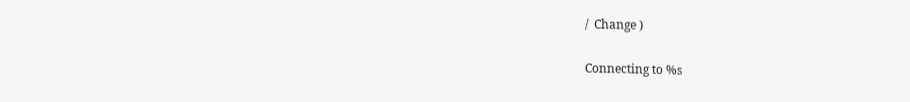/  Change )

Connecting to %s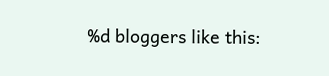%d bloggers like this: